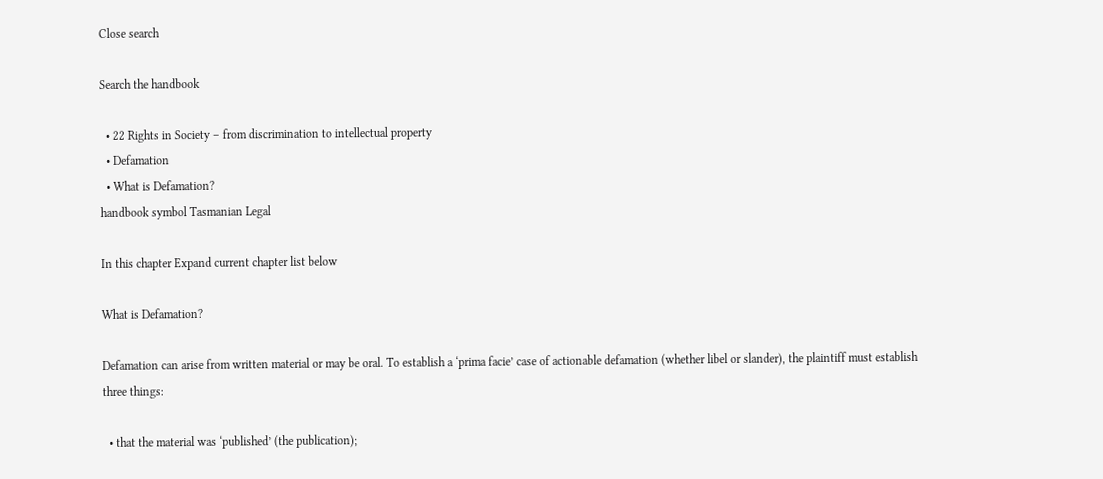Close search

Search the handbook

  • 22 Rights in Society – from discrimination to intellectual property
  • Defamation
  • What is Defamation?
handbook symbol Tasmanian Legal

In this chapter Expand current chapter list below

What is Defamation?

Defamation can arise from written material or may be oral. To establish a ‘prima facie’ case of actionable defamation (whether libel or slander), the plaintiff must establish three things:

  • that the material was ‘published’ (the publication);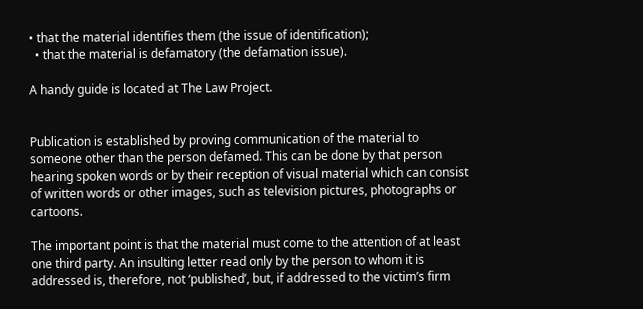• that the material identifies them (the issue of identification);
  • that the material is defamatory (the defamation issue).

A handy guide is located at The Law Project.


Publication is established by proving communication of the material to someone other than the person defamed. This can be done by that person hearing spoken words or by their reception of visual material which can consist of written words or other images, such as television pictures, photographs or cartoons.

The important point is that the material must come to the attention of at least one third party. An insulting letter read only by the person to whom it is addressed is, therefore, not ‘published’, but, if addressed to the victim’s firm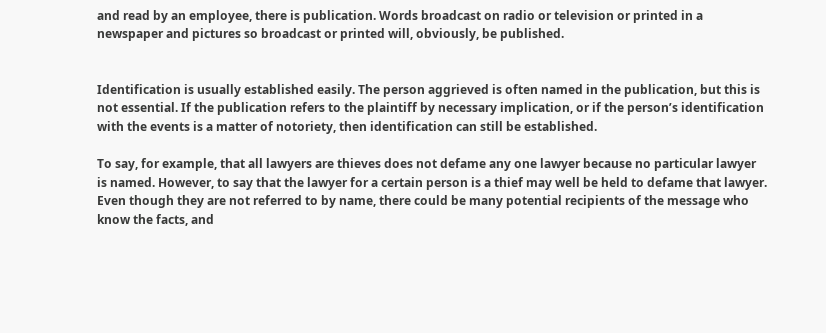and read by an employee, there is publication. Words broadcast on radio or television or printed in a newspaper and pictures so broadcast or printed will, obviously, be published.


Identification is usually established easily. The person aggrieved is often named in the publication, but this is not essential. If the publication refers to the plaintiff by necessary implication, or if the person’s identification with the events is a matter of notoriety, then identification can still be established.

To say, for example, that all lawyers are thieves does not defame any one lawyer because no particular lawyer is named. However, to say that the lawyer for a certain person is a thief may well be held to defame that lawyer. Even though they are not referred to by name, there could be many potential recipients of the message who know the facts, and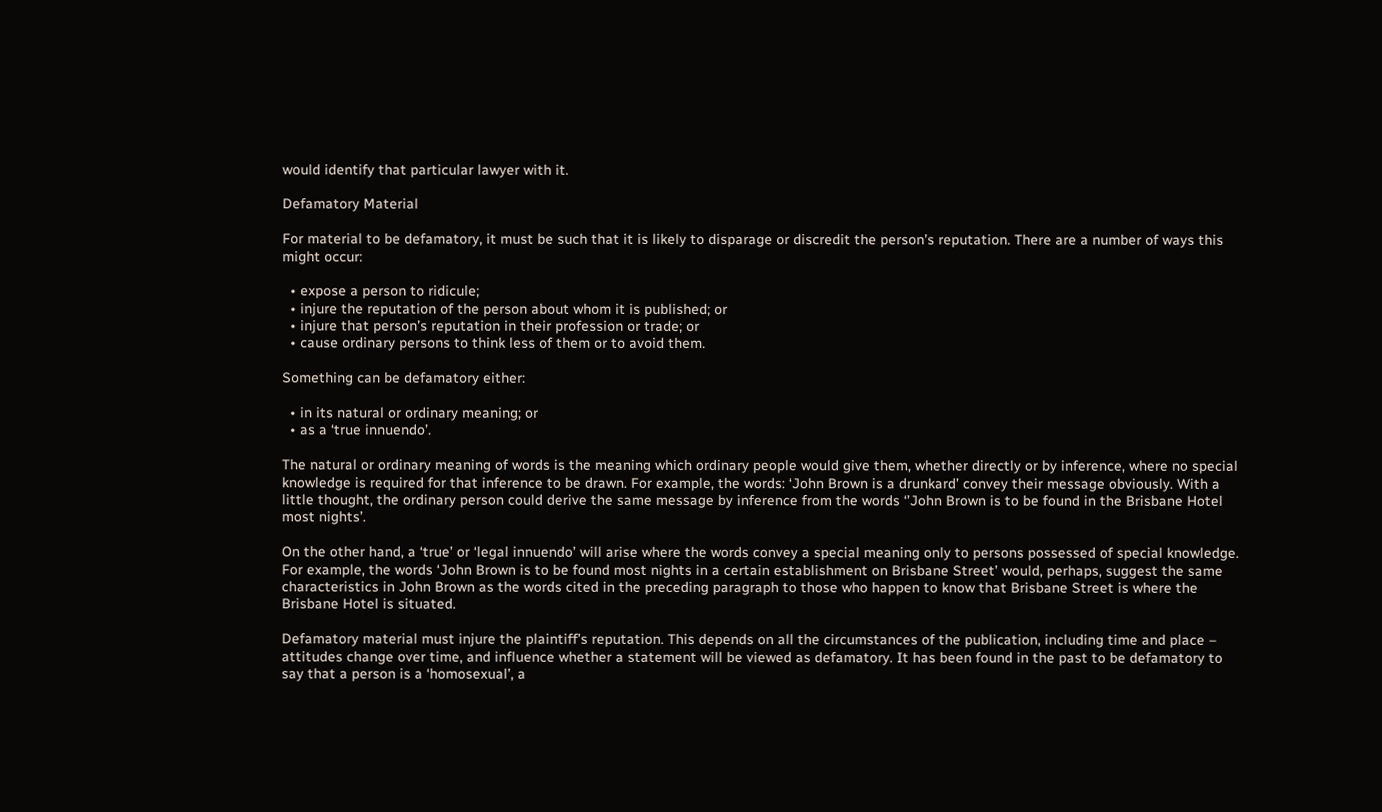would identify that particular lawyer with it.

Defamatory Material

For material to be defamatory, it must be such that it is likely to disparage or discredit the person’s reputation. There are a number of ways this might occur:

  • expose a person to ridicule;
  • injure the reputation of the person about whom it is published; or
  • injure that person’s reputation in their profession or trade; or
  • cause ordinary persons to think less of them or to avoid them.

Something can be defamatory either:

  • in its natural or ordinary meaning; or
  • as a ‘true innuendo’.

The natural or ordinary meaning of words is the meaning which ordinary people would give them, whether directly or by inference, where no special knowledge is required for that inference to be drawn. For example, the words: ‘John Brown is a drunkard’ convey their message obviously. With a little thought, the ordinary person could derive the same message by inference from the words ‘’John Brown is to be found in the Brisbane Hotel most nights’.

On the other hand, a ‘true’ or ‘legal innuendo’ will arise where the words convey a special meaning only to persons possessed of special knowledge. For example, the words ‘John Brown is to be found most nights in a certain establishment on Brisbane Street’ would, perhaps, suggest the same characteristics in John Brown as the words cited in the preceding paragraph to those who happen to know that Brisbane Street is where the Brisbane Hotel is situated.

Defamatory material must injure the plaintiff’s reputation. This depends on all the circumstances of the publication, including time and place – attitudes change over time, and influence whether a statement will be viewed as defamatory. It has been found in the past to be defamatory to say that a person is a ‘homosexual’, a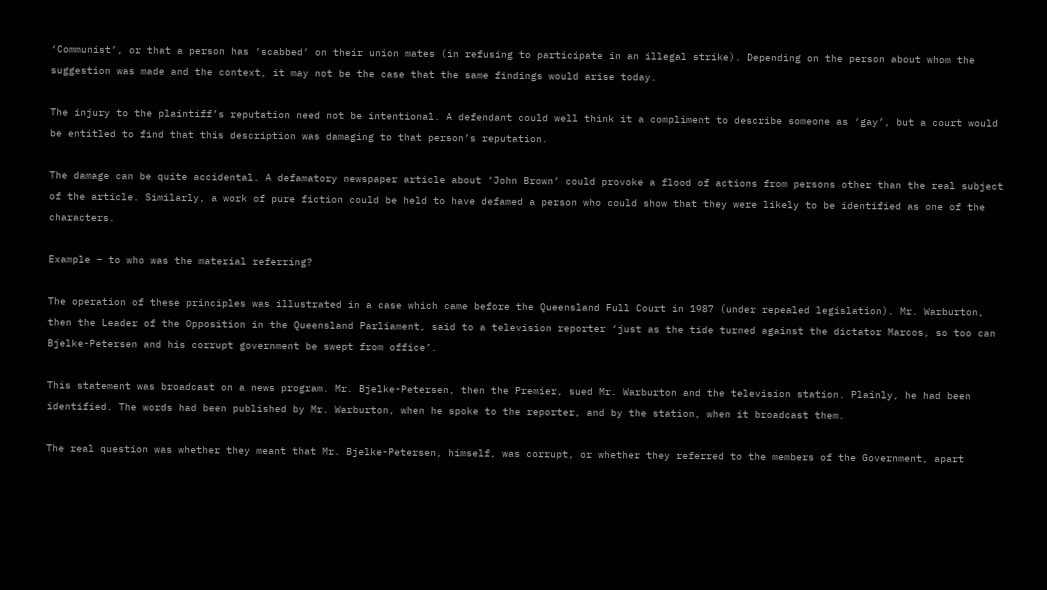‘Communist’, or that a person has ‘scabbed’ on their union mates (in refusing to participate in an illegal strike). Depending on the person about whom the suggestion was made and the context, it may not be the case that the same findings would arise today.

The injury to the plaintiff’s reputation need not be intentional. A defendant could well think it a compliment to describe someone as ‘gay’, but a court would be entitled to find that this description was damaging to that person’s reputation.

The damage can be quite accidental. A defamatory newspaper article about ‘John Brown’ could provoke a flood of actions from persons other than the real subject of the article. Similarly, a work of pure fiction could be held to have defamed a person who could show that they were likely to be identified as one of the characters.

Example – to who was the material referring?

The operation of these principles was illustrated in a case which came before the Queensland Full Court in 1987 (under repealed legislation). Mr. Warburton, then the Leader of the Opposition in the Queensland Parliament, said to a television reporter ‘just as the tide turned against the dictator Marcos, so too can Bjelke-Petersen and his corrupt government be swept from office’.

This statement was broadcast on a news program. Mr. Bjelke-Petersen, then the Premier, sued Mr. Warburton and the television station. Plainly, he had been identified. The words had been published by Mr. Warburton, when he spoke to the reporter, and by the station, when it broadcast them.

The real question was whether they meant that Mr. Bjelke-Petersen, himself, was corrupt, or whether they referred to the members of the Government, apart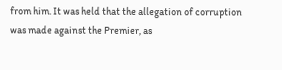from him. It was held that the allegation of corruption was made against the Premier, as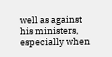well as against his ministers, especially when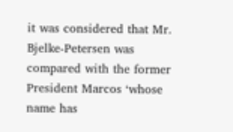it was considered that Mr. Bjelke-Petersen was compared with the former President Marcos ‘whose name has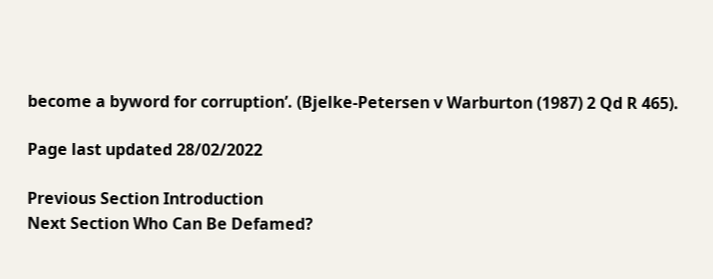become a byword for corruption’. (Bjelke-Petersen v Warburton (1987) 2 Qd R 465).

Page last updated 28/02/2022

Previous Section Introduction
Next Section Who Can Be Defamed?